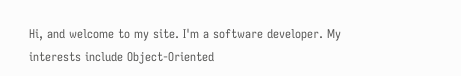Hi, and welcome to my site. I'm a software developer. My interests include Object-Oriented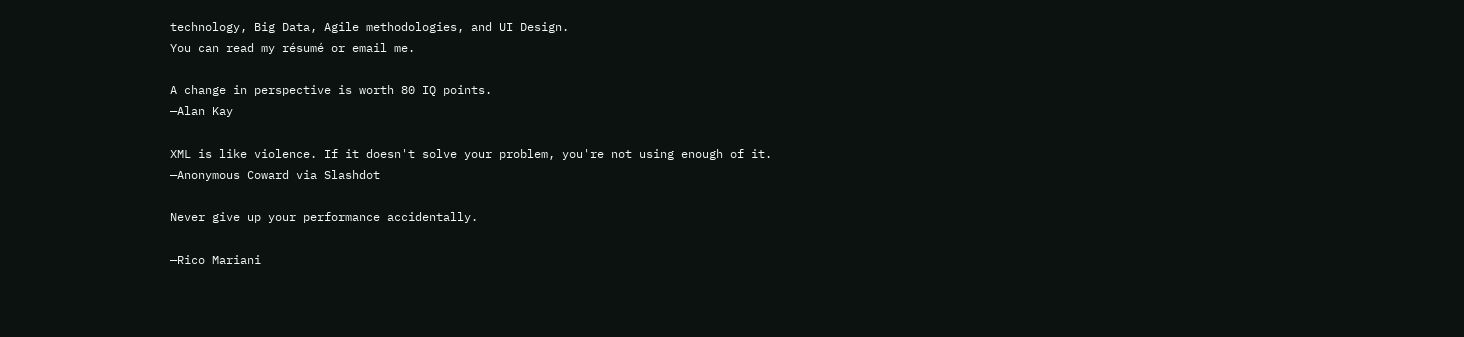technology, Big Data, Agile methodologies, and UI Design.
You can read my résumé or email me.

A change in perspective is worth 80 IQ points.
—Alan Kay

XML is like violence. If it doesn't solve your problem, you're not using enough of it.
—Anonymous Coward via Slashdot

Never give up your performance accidentally.

—Rico Mariani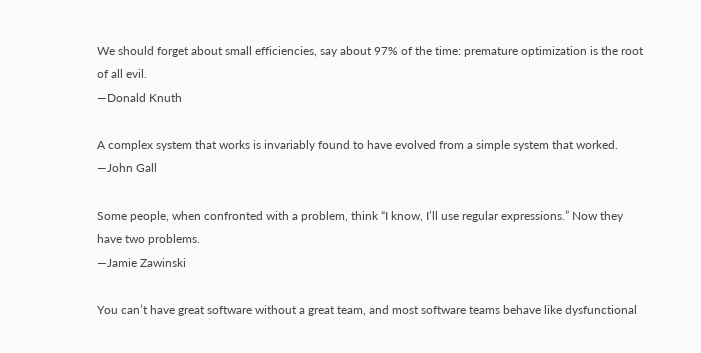We should forget about small efficiencies, say about 97% of the time: premature optimization is the root of all evil.
—Donald Knuth

A complex system that works is invariably found to have evolved from a simple system that worked.
—John Gall

Some people, when confronted with a problem, think “I know, I’ll use regular expressions.” Now they have two problems.
—Jamie Zawinski

You can’t have great software without a great team, and most software teams behave like dysfunctional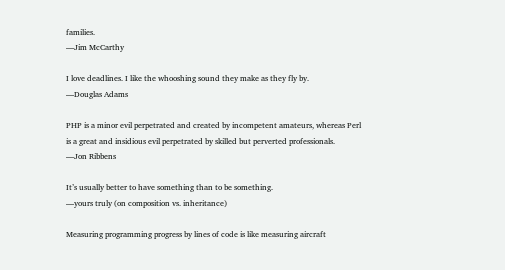families.
—Jim McCarthy

I love deadlines. I like the whooshing sound they make as they fly by.
—Douglas Adams

PHP is a minor evil perpetrated and created by incompetent amateurs, whereas Perl is a great and insidious evil perpetrated by skilled but perverted professionals.
—Jon Ribbens

It’s usually better to have something than to be something.
—yours truly (on composition vs. inheritance)

Measuring programming progress by lines of code is like measuring aircraft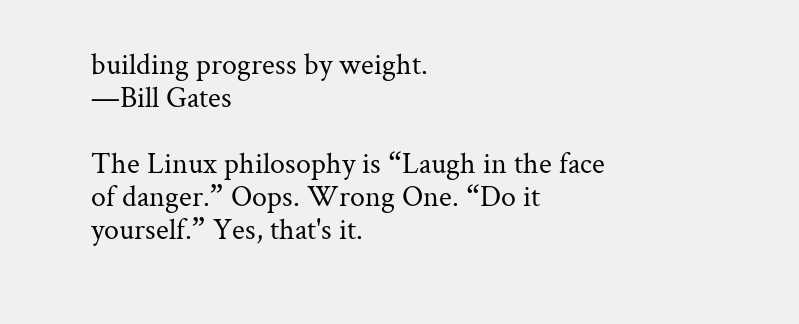building progress by weight.
—Bill Gates

The Linux philosophy is “Laugh in the face of danger.” Oops. Wrong One. “Do it yourself.” Yes, that's it.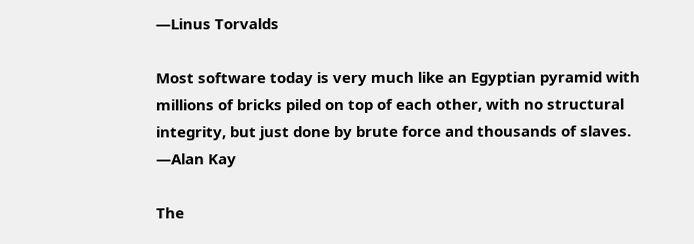—Linus Torvalds

Most software today is very much like an Egyptian pyramid with millions of bricks piled on top of each other, with no structural integrity, but just done by brute force and thousands of slaves.
—Alan Kay

The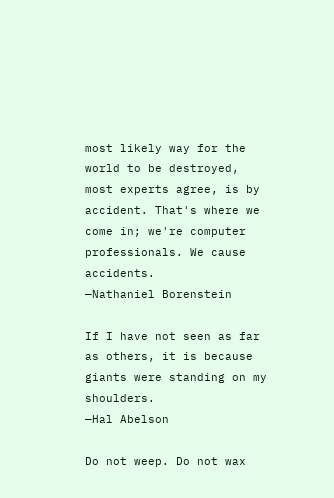most likely way for the world to be destroyed, most experts agree, is by accident. That's where we come in; we're computer professionals. We cause accidents.
—Nathaniel Borenstein

If I have not seen as far as others, it is because giants were standing on my shoulders.
—Hal Abelson

Do not weep. Do not wax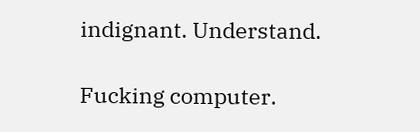indignant. Understand.

Fucking computer.